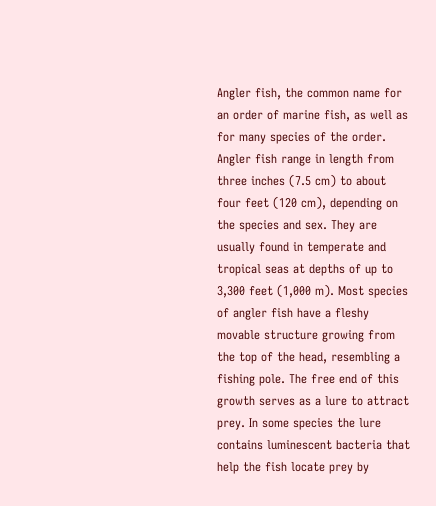Angler fish, the common name for an order of marine fish, as well as for many species of the order. Angler fish range in length from three inches (7.5 cm) to about four feet (120 cm), depending on the species and sex. They are usually found in temperate and tropical seas at depths of up to 3,300 feet (1,000 m). Most species of angler fish have a fleshy movable structure growing from the top of the head, resembling a fishing pole. The free end of this growth serves as a lure to attract prey. In some species the lure contains luminescent bacteria that help the fish locate prey by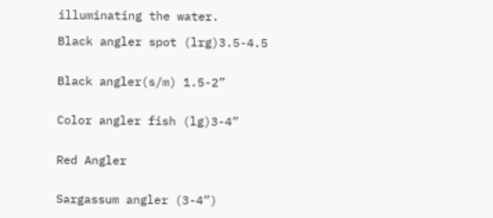illuminating the water.

Black angler spot (lrg)3.5-4.5


Black angler(s/m) 1.5-2”


Color angler fish (lg)3-4”


Red Angler


Sargassum angler (3-4”)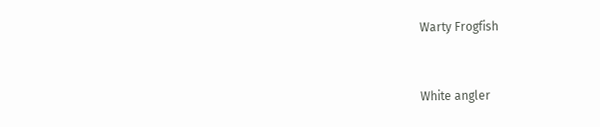Warty Frogfish


White angler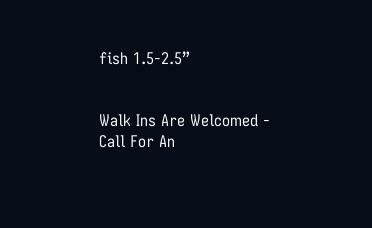fish 1.5-2.5”


Walk Ins Are Welcomed - Call For An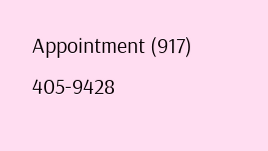Appointment (917) 405-9428